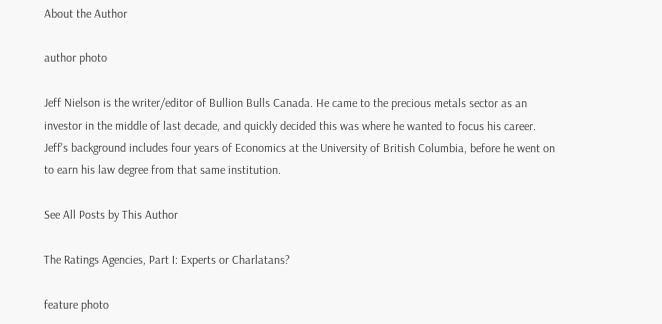About the Author

author photo

Jeff Nielson is the writer/editor of Bullion Bulls Canada. He came to the precious metals sector as an investor in the middle of last decade, and quickly decided this was where he wanted to focus his career. Jeff's background includes four years of Economics at the University of British Columbia, before he went on to earn his law degree from that same institution.

See All Posts by This Author

The Ratings Agencies, Part I: Experts or Charlatans?

feature photo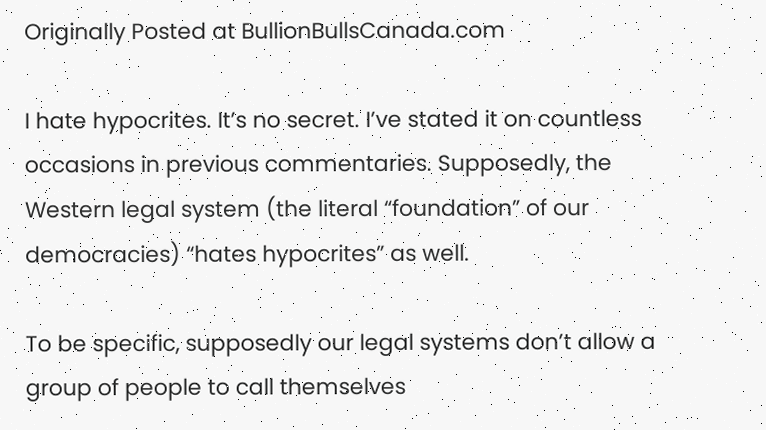Originally Posted at BullionBullsCanada.com

I hate hypocrites. It’s no secret. I’ve stated it on countless occasions in previous commentaries. Supposedly, the Western legal system (the literal “foundation” of our democracies) “hates hypocrites” as well.

To be specific, supposedly our legal systems don’t allow a group of people to call themselves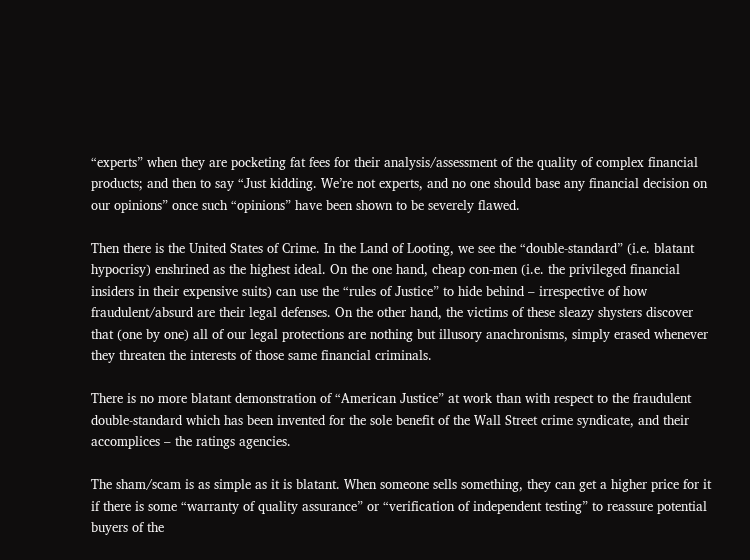“experts” when they are pocketing fat fees for their analysis/assessment of the quality of complex financial products; and then to say “Just kidding. We’re not experts, and no one should base any financial decision on our opinions” once such “opinions” have been shown to be severely flawed.

Then there is the United States of Crime. In the Land of Looting, we see the “double-standard” (i.e. blatant hypocrisy) enshrined as the highest ideal. On the one hand, cheap con-men (i.e. the privileged financial insiders in their expensive suits) can use the “rules of Justice” to hide behind – irrespective of how fraudulent/absurd are their legal defenses. On the other hand, the victims of these sleazy shysters discover that (one by one) all of our legal protections are nothing but illusory anachronisms, simply erased whenever they threaten the interests of those same financial criminals.

There is no more blatant demonstration of “American Justice” at work than with respect to the fraudulent double-standard which has been invented for the sole benefit of the Wall Street crime syndicate, and their accomplices – the ratings agencies.

The sham/scam is as simple as it is blatant. When someone sells something, they can get a higher price for it if there is some “warranty of quality assurance” or “verification of independent testing” to reassure potential buyers of the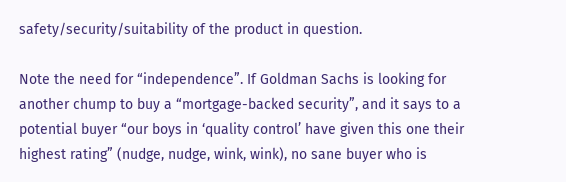safety/security/suitability of the product in question.

Note the need for “independence”. If Goldman Sachs is looking for another chump to buy a “mortgage-backed security”, and it says to a potential buyer “our boys in ‘quality control’ have given this one their highest rating” (nudge, nudge, wink, wink), no sane buyer who is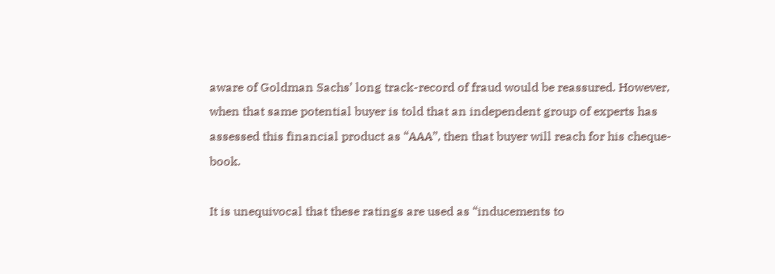aware of Goldman Sachs’ long track-record of fraud would be reassured. However, when that same potential buyer is told that an independent group of experts has assessed this financial product as “AAA”, then that buyer will reach for his cheque-book.

It is unequivocal that these ratings are used as “inducements to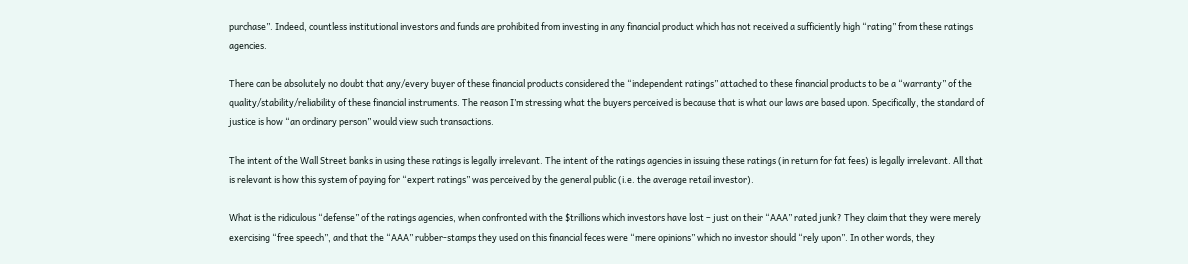purchase”. Indeed, countless institutional investors and funds are prohibited from investing in any financial product which has not received a sufficiently high “rating” from these ratings agencies.

There can be absolutely no doubt that any/every buyer of these financial products considered the “independent ratings” attached to these financial products to be a “warranty” of the quality/stability/reliability of these financial instruments. The reason I’m stressing what the buyers perceived is because that is what our laws are based upon. Specifically, the standard of justice is how “an ordinary person” would view such transactions.

The intent of the Wall Street banks in using these ratings is legally irrelevant. The intent of the ratings agencies in issuing these ratings (in return for fat fees) is legally irrelevant. All that is relevant is how this system of paying for “expert ratings” was perceived by the general public (i.e. the average retail investor).

What is the ridiculous “defense” of the ratings agencies, when confronted with the $trillions which investors have lost – just on their “AAA” rated junk? They claim that they were merely exercising “free speech”, and that the “AAA” rubber-stamps they used on this financial feces were “mere opinions” which no investor should “rely upon”. In other words, they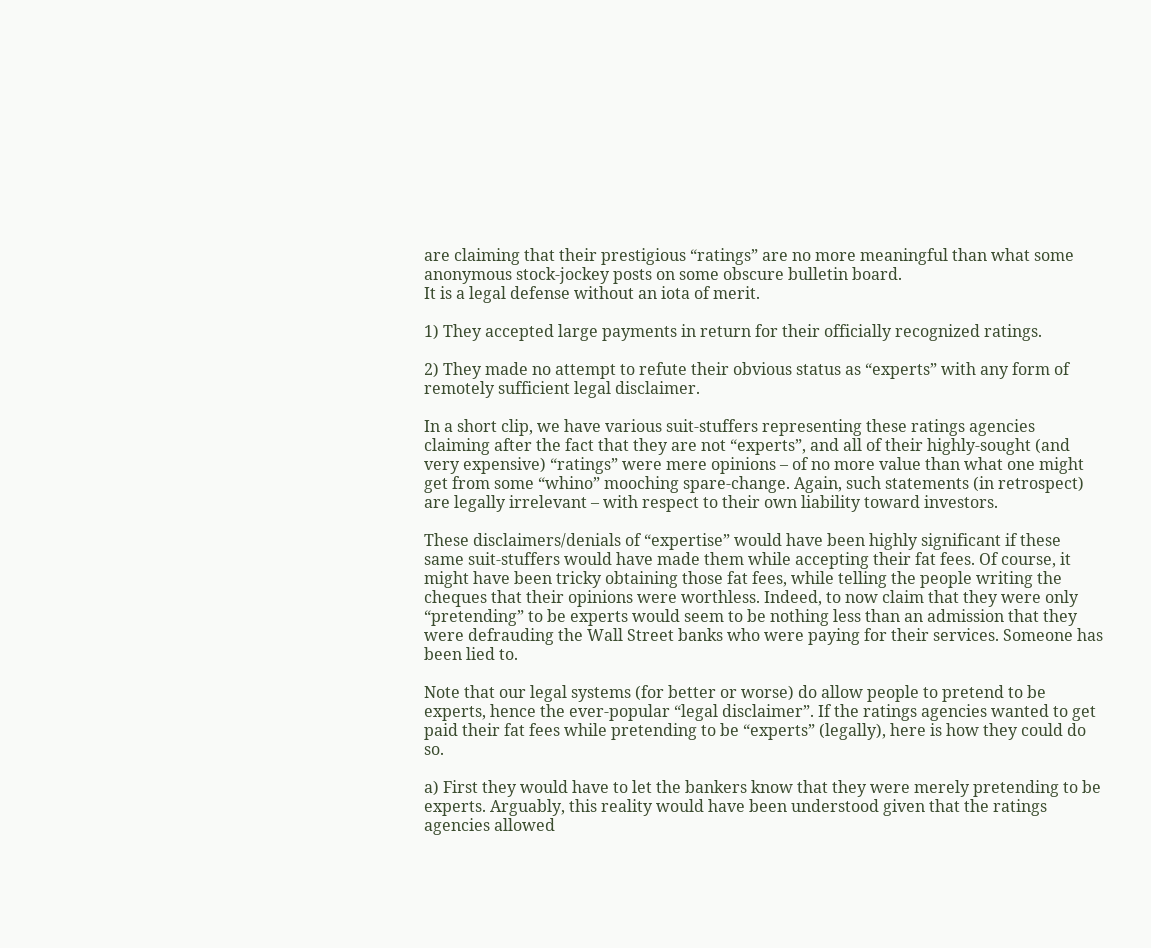are claiming that their prestigious “ratings” are no more meaningful than what some anonymous stock-jockey posts on some obscure bulletin board.
It is a legal defense without an iota of merit.

1) They accepted large payments in return for their officially recognized ratings.

2) They made no attempt to refute their obvious status as “experts” with any form of remotely sufficient legal disclaimer.

In a short clip, we have various suit-stuffers representing these ratings agencies claiming after the fact that they are not “experts”, and all of their highly-sought (and very expensive) “ratings” were mere opinions – of no more value than what one might get from some “whino” mooching spare-change. Again, such statements (in retrospect) are legally irrelevant – with respect to their own liability toward investors.

These disclaimers/denials of “expertise” would have been highly significant if these same suit-stuffers would have made them while accepting their fat fees. Of course, it might have been tricky obtaining those fat fees, while telling the people writing the cheques that their opinions were worthless. Indeed, to now claim that they were only “pretending” to be experts would seem to be nothing less than an admission that they were defrauding the Wall Street banks who were paying for their services. Someone has been lied to.

Note that our legal systems (for better or worse) do allow people to pretend to be experts, hence the ever-popular “legal disclaimer”. If the ratings agencies wanted to get paid their fat fees while pretending to be “experts” (legally), here is how they could do so.

a) First they would have to let the bankers know that they were merely pretending to be experts. Arguably, this reality would have been understood given that the ratings agencies allowed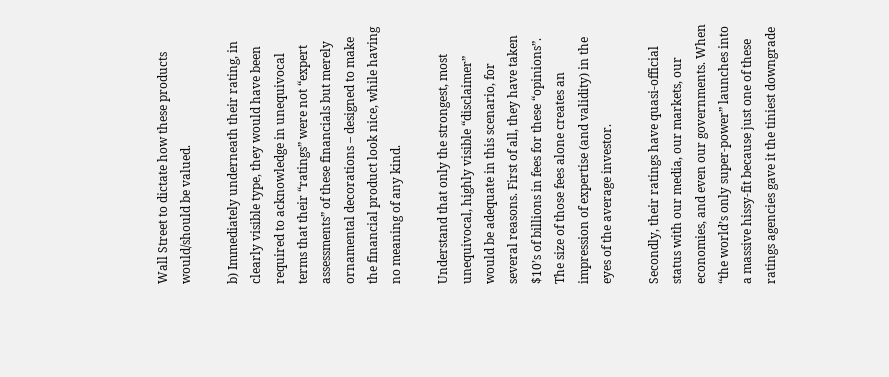Wall Street to dictate how these products would/should be valued.

b) Immediately underneath their rating, in clearly visible type, they would have been required to acknowledge in unequivocal terms that their “ratings” were not “expert assessments” of these financials but merely ornamental decorations – designed to make the financial product look nice, while having no meaning of any kind.

Understand that only the strongest, most unequivocal, highly visible “disclaimer” would be adequate in this scenario, for several reasons. First of all, they have taken $10’s of billions in fees for these “opinions”. The size of those fees alone creates an impression of expertise (and validity) in the eyes of the average investor.

Secondly, their ratings have quasi-official status with our media, our markets, our economies, and even our governments. When “the world’s only super-power” launches into a massive hissy-fit because just one of these ratings agencies gave it the tiniest downgrade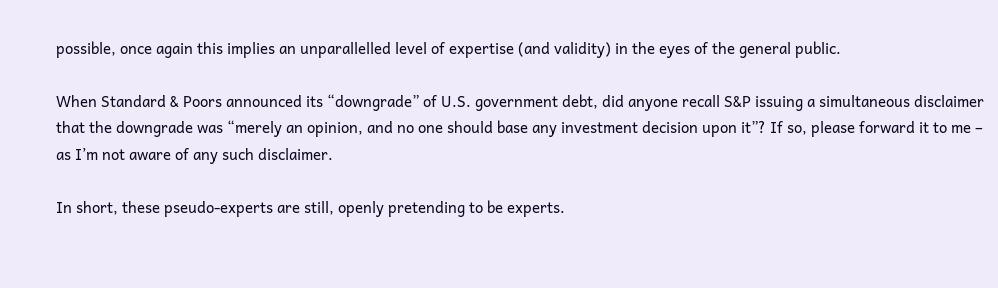possible, once again this implies an unparallelled level of expertise (and validity) in the eyes of the general public.

When Standard & Poors announced its “downgrade” of U.S. government debt, did anyone recall S&P issuing a simultaneous disclaimer that the downgrade was “merely an opinion, and no one should base any investment decision upon it”? If so, please forward it to me – as I’m not aware of any such disclaimer.

In short, these pseudo-experts are still, openly pretending to be experts.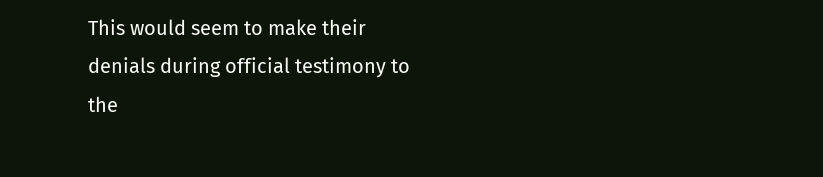This would seem to make their denials during official testimony to the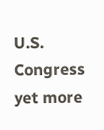U.S. Congress yet more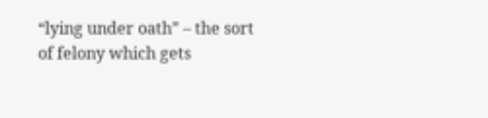“lying under oath” – the sort of felony which gets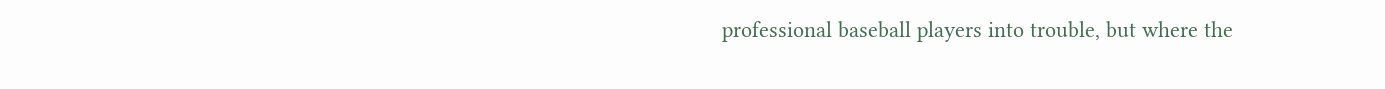professional baseball players into trouble, but where the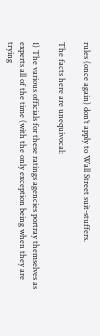rules (once again) don’t apply to Wall Street suit-stuffers.

The facts here are unequivocal:

1) The various officials for these ratings agencies portray themselves as experts all of the time (with the only exception being when they are trying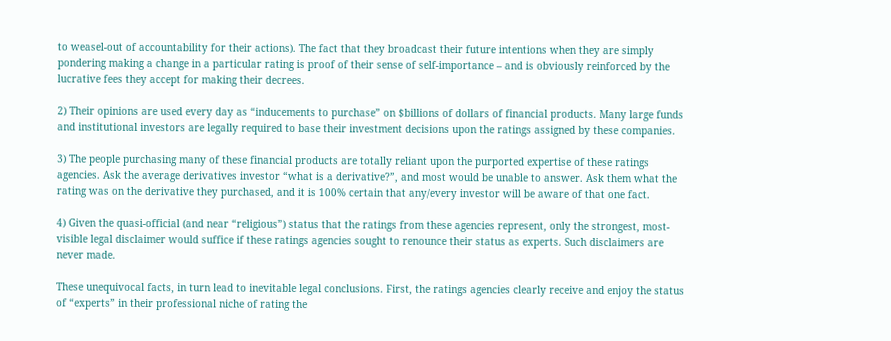to weasel-out of accountability for their actions). The fact that they broadcast their future intentions when they are simply pondering making a change in a particular rating is proof of their sense of self-importance – and is obviously reinforced by the lucrative fees they accept for making their decrees.

2) Their opinions are used every day as “inducements to purchase” on $billions of dollars of financial products. Many large funds and institutional investors are legally required to base their investment decisions upon the ratings assigned by these companies.

3) The people purchasing many of these financial products are totally reliant upon the purported expertise of these ratings agencies. Ask the average derivatives investor “what is a derivative?”, and most would be unable to answer. Ask them what the rating was on the derivative they purchased, and it is 100% certain that any/every investor will be aware of that one fact.

4) Given the quasi-official (and near “religious”) status that the ratings from these agencies represent, only the strongest, most-visible legal disclaimer would suffice if these ratings agencies sought to renounce their status as experts. Such disclaimers are never made.

These unequivocal facts, in turn lead to inevitable legal conclusions. First, the ratings agencies clearly receive and enjoy the status of “experts” in their professional niche of rating the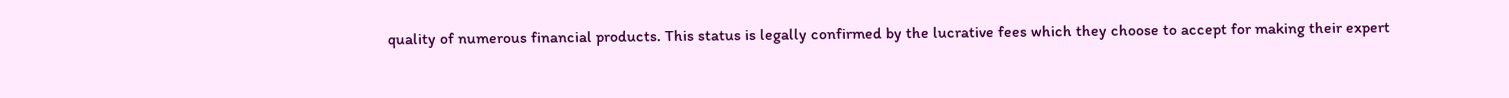quality of numerous financial products. This status is legally confirmed by the lucrative fees which they choose to accept for making their expert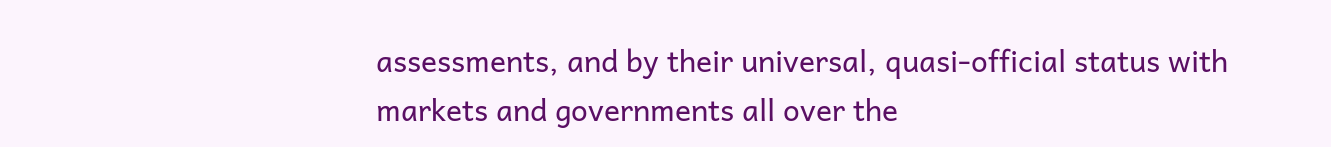assessments, and by their universal, quasi-official status with markets and governments all over the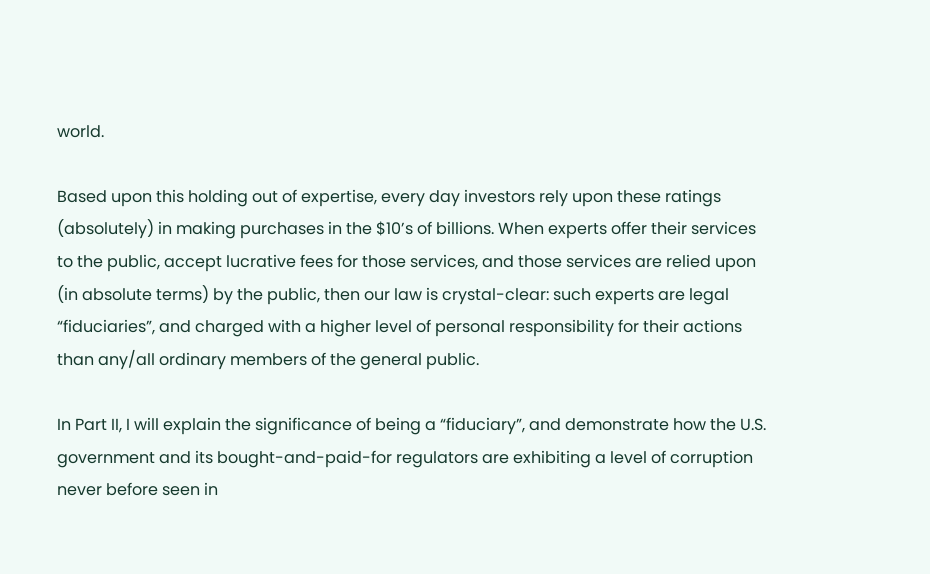world.

Based upon this holding out of expertise, every day investors rely upon these ratings (absolutely) in making purchases in the $10’s of billions. When experts offer their services to the public, accept lucrative fees for those services, and those services are relied upon (in absolute terms) by the public, then our law is crystal-clear: such experts are legal “fiduciaries”, and charged with a higher level of personal responsibility for their actions than any/all ordinary members of the general public.

In Part II, I will explain the significance of being a “fiduciary”, and demonstrate how the U.S. government and its bought-and-paid-for regulators are exhibiting a level of corruption never before seen in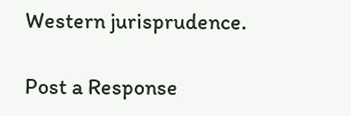Western jurisprudence.

Post a Response